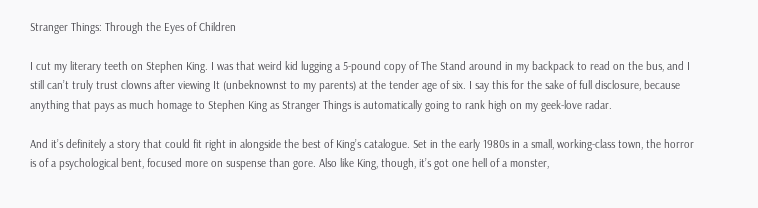Stranger Things: Through the Eyes of Children

I cut my literary teeth on Stephen King. I was that weird kid lugging a 5-pound copy of The Stand around in my backpack to read on the bus, and I still can’t truly trust clowns after viewing It (unbeknownst to my parents) at the tender age of six. I say this for the sake of full disclosure, because anything that pays as much homage to Stephen King as Stranger Things is automatically going to rank high on my geek-love radar.

And it’s definitely a story that could fit right in alongside the best of King’s catalogue. Set in the early 1980s in a small, working-class town, the horror is of a psychological bent, focused more on suspense than gore. Also like King, though, it’s got one hell of a monster,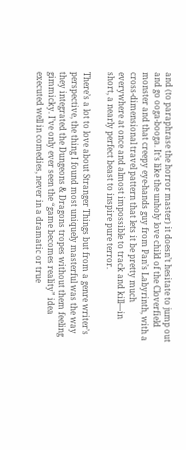and (to paraphrase the horror master) it doesn’t hesitate to jump out and go ooga-booga. It’s like the unholy love child of the Cloverfield monster and that creepy eye-hands guy from Pan’s Labyrinth, with a cross-dimensional travel pattern that lets it be pretty much everywhere at once and almost impossible to track and kill—in short, a nearly perfect beast to inspire pure terror.

There’s a lot to love about Stranger Things but from a genre writer’s perspective, the thing I found most uniquely masterful was the way they integrated the Dungeons & Dragons tropes without them feeling gimmicky. I’ve only ever seen the “game becomes reality” idea executed well in comedies, never in a dramatic or true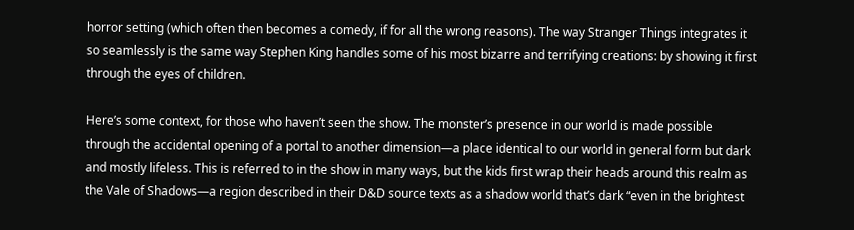horror setting (which often then becomes a comedy, if for all the wrong reasons). The way Stranger Things integrates it so seamlessly is the same way Stephen King handles some of his most bizarre and terrifying creations: by showing it first through the eyes of children.

Here’s some context, for those who haven’t seen the show. The monster’s presence in our world is made possible through the accidental opening of a portal to another dimension—a place identical to our world in general form but dark and mostly lifeless. This is referred to in the show in many ways, but the kids first wrap their heads around this realm as the Vale of Shadows—a region described in their D&D source texts as a shadow world that’s dark “even in the brightest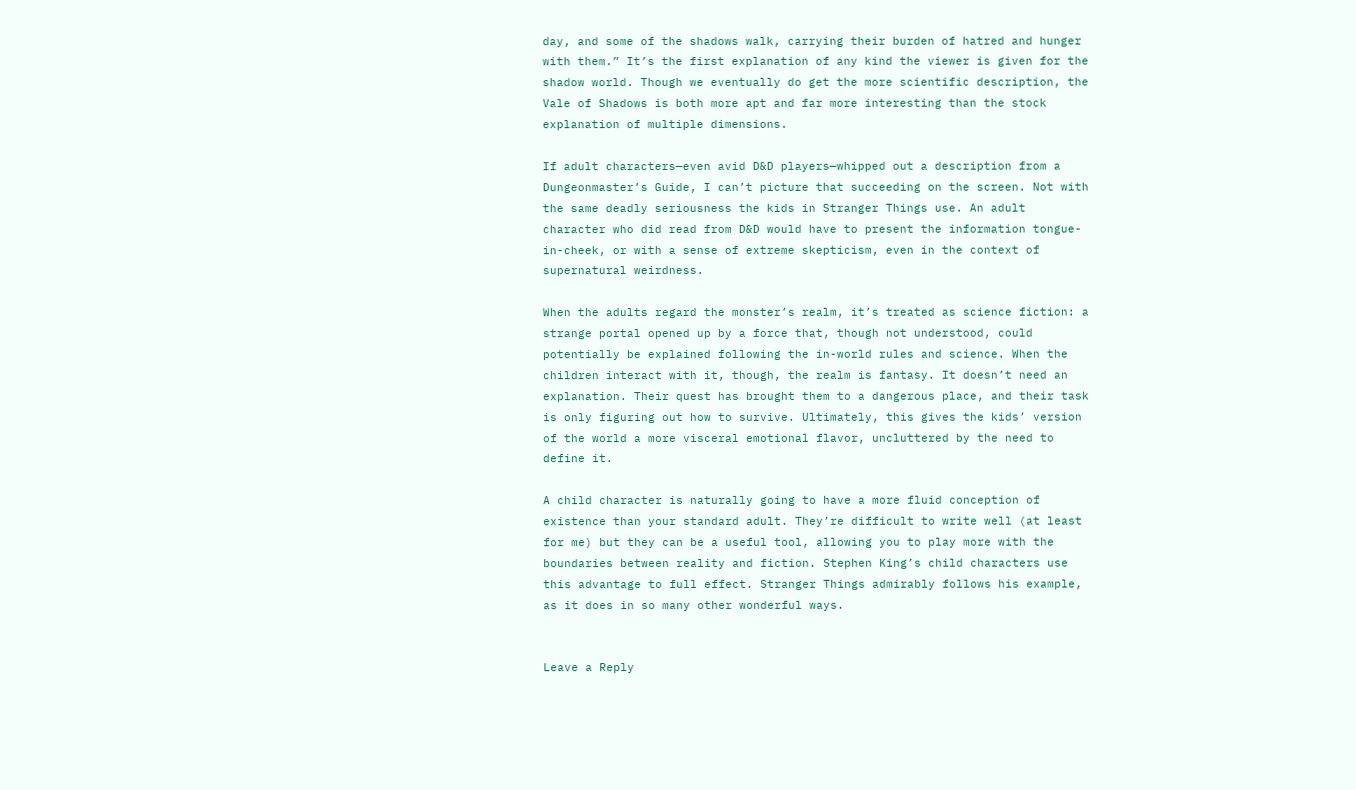day, and some of the shadows walk, carrying their burden of hatred and hunger with them.” It’s the first explanation of any kind the viewer is given for the shadow world. Though we eventually do get the more scientific description, the Vale of Shadows is both more apt and far more interesting than the stock explanation of multiple dimensions.

If adult characters—even avid D&D players—whipped out a description from a Dungeonmaster’s Guide, I can’t picture that succeeding on the screen. Not with the same deadly seriousness the kids in Stranger Things use. An adult character who did read from D&D would have to present the information tongue-in-cheek, or with a sense of extreme skepticism, even in the context of supernatural weirdness.

When the adults regard the monster’s realm, it’s treated as science fiction: a strange portal opened up by a force that, though not understood, could potentially be explained following the in-world rules and science. When the children interact with it, though, the realm is fantasy. It doesn’t need an explanation. Their quest has brought them to a dangerous place, and their task is only figuring out how to survive. Ultimately, this gives the kids’ version of the world a more visceral emotional flavor, uncluttered by the need to define it.

A child character is naturally going to have a more fluid conception of existence than your standard adult. They’re difficult to write well (at least for me) but they can be a useful tool, allowing you to play more with the boundaries between reality and fiction. Stephen King’s child characters use this advantage to full effect. Stranger Things admirably follows his example, as it does in so many other wonderful ways.


Leave a Reply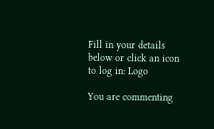Fill in your details below or click an icon to log in: Logo

You are commenting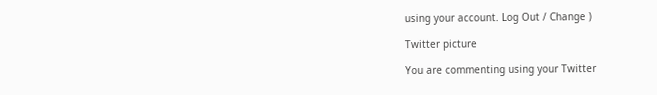using your account. Log Out / Change )

Twitter picture

You are commenting using your Twitter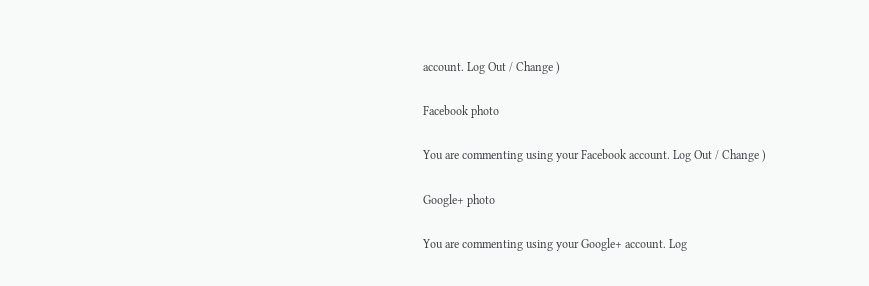account. Log Out / Change )

Facebook photo

You are commenting using your Facebook account. Log Out / Change )

Google+ photo

You are commenting using your Google+ account. Log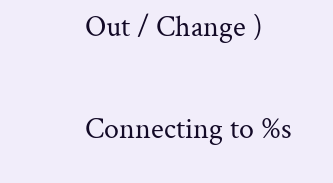Out / Change )

Connecting to %s